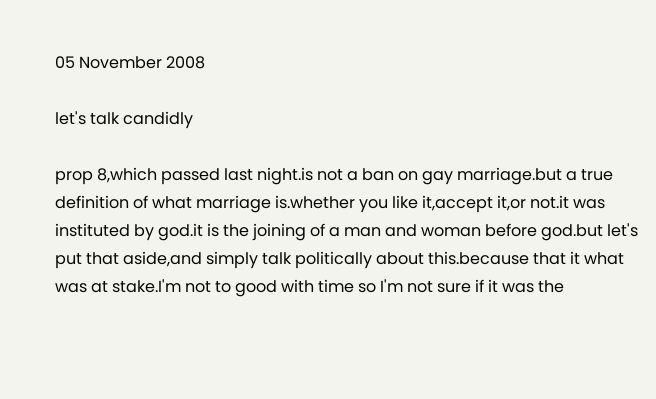05 November 2008

let's talk candidly

prop 8,which passed last night.is not a ban on gay marriage.but a true definition of what marriage is.whether you like it,accept it,or not.it was instituted by god.it is the joining of a man and woman before god.but let's put that aside,and simply talk politically about this.because that it what was at stake.I'm not to good with time so I'm not sure if it was the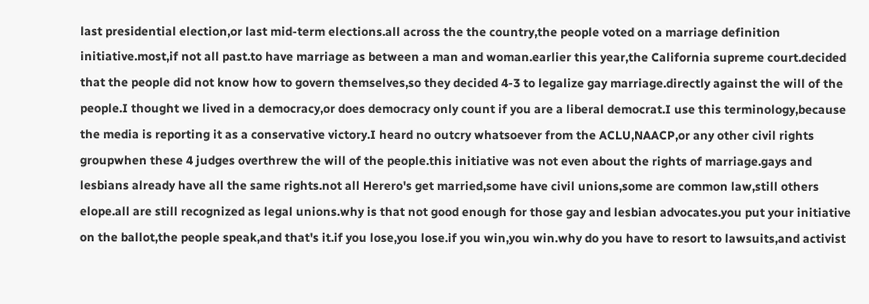last presidential election,or last mid-term elections.all across the the country,the people voted on a marriage definition initiative.most,if not all past.to have marriage as between a man and woman.earlier this year,the California supreme court.decided that the people did not know how to govern themselves,so they decided 4-3 to legalize gay marriage.directly against the will of the people.I thought we lived in a democracy,or does democracy only count if you are a liberal democrat.I use this terminology,because the media is reporting it as a conservative victory.I heard no outcry whatsoever from the ACLU,NAACP,or any other civil rights groupwhen these 4 judges overthrew the will of the people.this initiative was not even about the rights of marriage.gays and lesbians already have all the same rights.not all Herero's get married,some have civil unions,some are common law,still others elope.all are still recognized as legal unions.why is that not good enough for those gay and lesbian advocates.you put your initiative on the ballot,the people speak,and that's it.if you lose,you lose.if you win,you win.why do you have to resort to lawsuits,and activist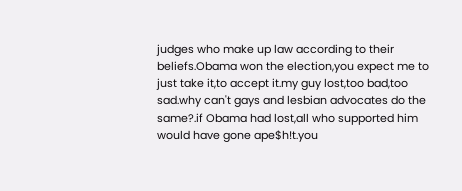judges who make up law according to their beliefs.Obama won the election,you expect me to just take it,to accept it.my guy lost,too bad,too sad.why can't gays and lesbian advocates do the same?.if Obama had lost,all who supported him would have gone ape$h!t.you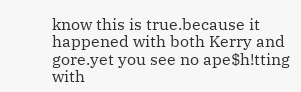know this is true.because it happened with both Kerry and gore.yet you see no ape$h!tting with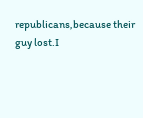republicans,because their guy lost.I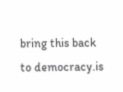bring this back to democracy.is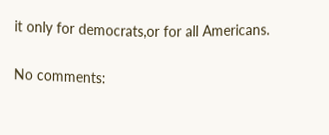it only for democrats,or for all Americans.

No comments: